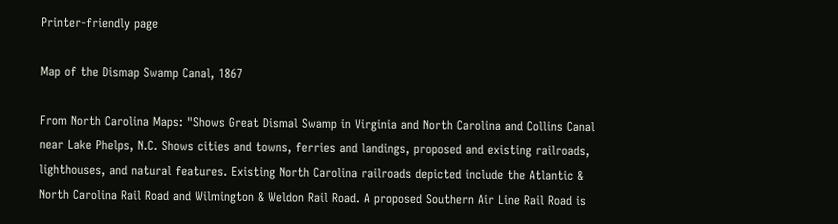Printer-friendly page

Map of the Dismap Swamp Canal, 1867

From North Carolina Maps: "Shows Great Dismal Swamp in Virginia and North Carolina and Collins Canal near Lake Phelps, N.C. Shows cities and towns, ferries and landings, proposed and existing railroads, lighthouses, and natural features. Existing North Carolina railroads depicted include the Atlantic & North Carolina Rail Road and Wilmington & Weldon Rail Road. A proposed Southern Air Line Rail Road is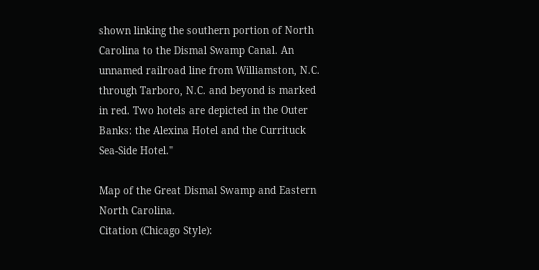shown linking the southern portion of North Carolina to the Dismal Swamp Canal. An unnamed railroad line from Williamston, N.C. through Tarboro, N.C. and beyond is marked in red. Two hotels are depicted in the Outer Banks: the Alexina Hotel and the Currituck Sea-Side Hotel."

Map of the Great Dismal Swamp and Eastern North Carolina.
Citation (Chicago Style):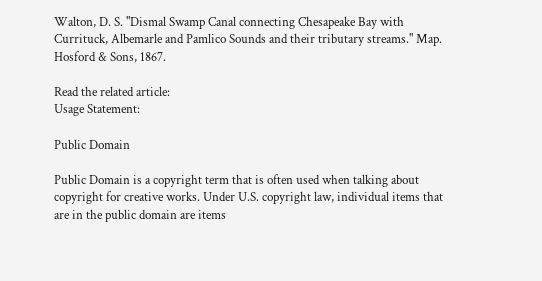Walton, D. S. "Dismal Swamp Canal connecting Chesapeake Bay with Currituck, Albemarle and Pamlico Sounds and their tributary streams." Map. Hosford & Sons, 1867.

Read the related article:
Usage Statement:

Public Domain

Public Domain is a copyright term that is often used when talking about copyright for creative works. Under U.S. copyright law, individual items that are in the public domain are items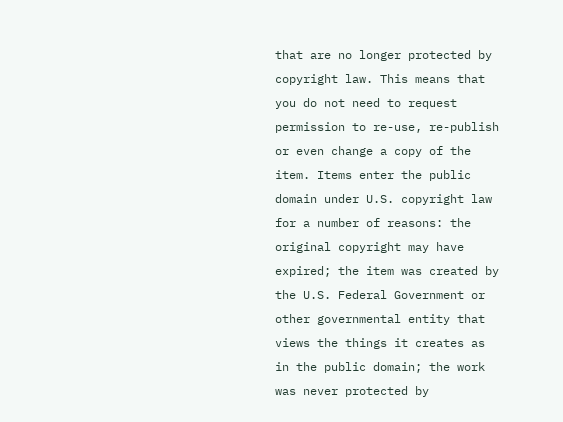that are no longer protected by copyright law. This means that you do not need to request permission to re-use, re-publish or even change a copy of the item. Items enter the public domain under U.S. copyright law for a number of reasons: the original copyright may have expired; the item was created by the U.S. Federal Government or other governmental entity that views the things it creates as in the public domain; the work was never protected by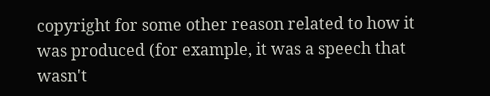copyright for some other reason related to how it was produced (for example, it was a speech that wasn't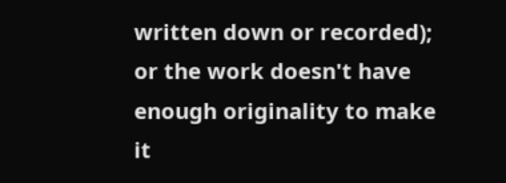written down or recorded); or the work doesn't have enough originality to make it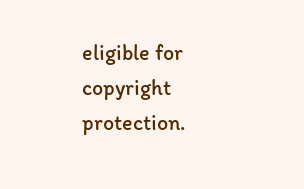eligible for copyright protection.